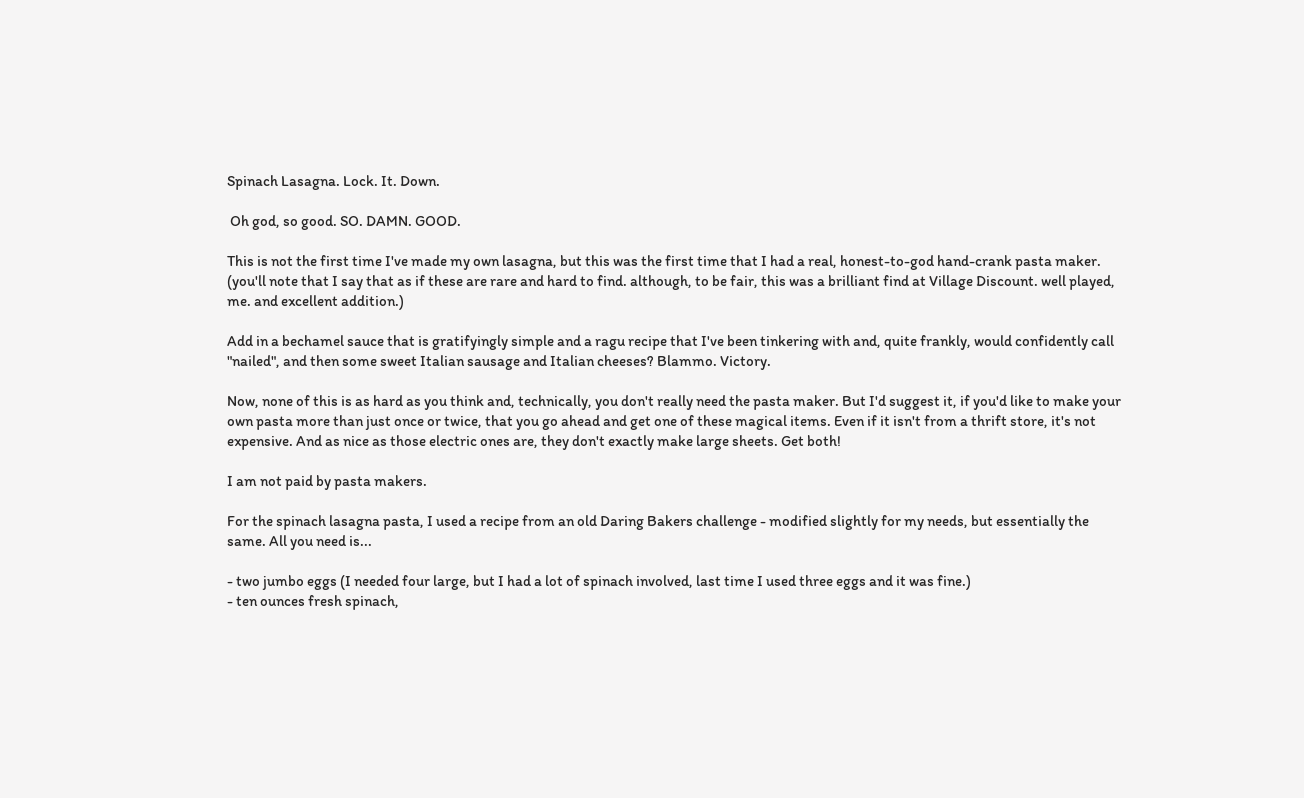Spinach Lasagna. Lock. It. Down.

 Oh god, so good. SO. DAMN. GOOD.

This is not the first time I've made my own lasagna, but this was the first time that I had a real, honest-to-god hand-crank pasta maker. (you'll note that I say that as if these are rare and hard to find. although, to be fair, this was a brilliant find at Village Discount. well played, me. and excellent addition.)

Add in a bechamel sauce that is gratifyingly simple and a ragu recipe that I've been tinkering with and, quite frankly, would confidently call "nailed", and then some sweet Italian sausage and Italian cheeses? Blammo. Victory.

Now, none of this is as hard as you think and, technically, you don't really need the pasta maker. But I'd suggest it, if you'd like to make your own pasta more than just once or twice, that you go ahead and get one of these magical items. Even if it isn't from a thrift store, it's not expensive. And as nice as those electric ones are, they don't exactly make large sheets. Get both!

I am not paid by pasta makers.

For the spinach lasagna pasta, I used a recipe from an old Daring Bakers challenge - modified slightly for my needs, but essentially the same. All you need is...

- two jumbo eggs (I needed four large, but I had a lot of spinach involved, last time I used three eggs and it was fine.)
- ten ounces fresh spinach,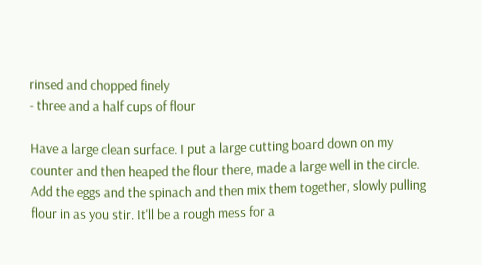rinsed and chopped finely
- three and a half cups of flour

Have a large clean surface. I put a large cutting board down on my counter and then heaped the flour there, made a large well in the circle. Add the eggs and the spinach and then mix them together, slowly pulling flour in as you stir. It'll be a rough mess for a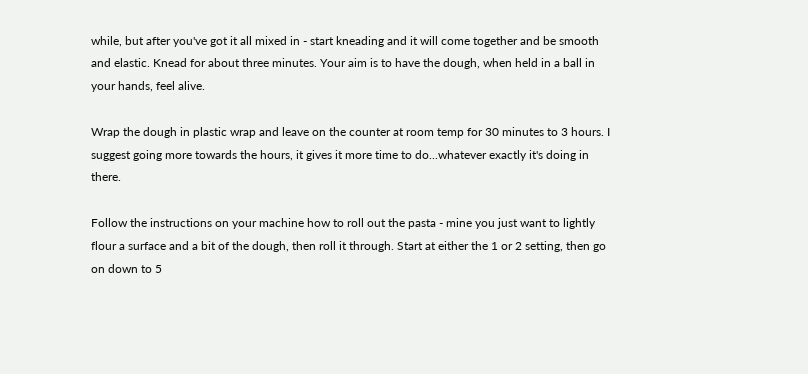while, but after you've got it all mixed in - start kneading and it will come together and be smooth and elastic. Knead for about three minutes. Your aim is to have the dough, when held in a ball in your hands, feel alive.

Wrap the dough in plastic wrap and leave on the counter at room temp for 30 minutes to 3 hours. I suggest going more towards the hours, it gives it more time to do...whatever exactly it's doing in there.

Follow the instructions on your machine how to roll out the pasta - mine you just want to lightly flour a surface and a bit of the dough, then roll it through. Start at either the 1 or 2 setting, then go on down to 5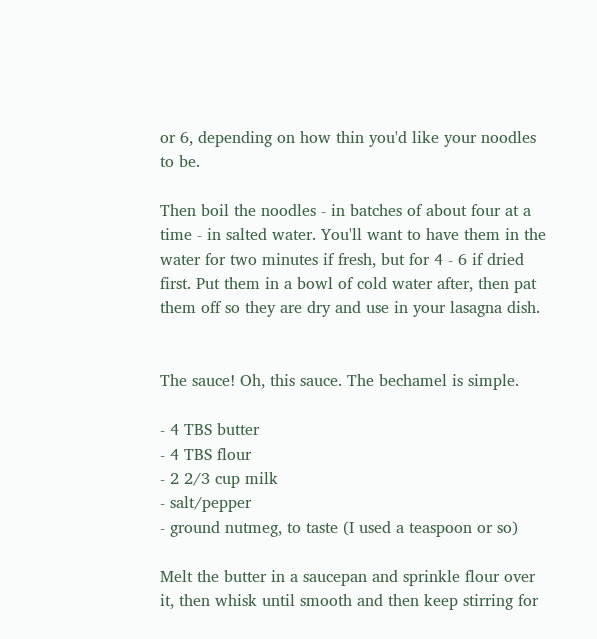or 6, depending on how thin you'd like your noodles to be.

Then boil the noodles - in batches of about four at a time - in salted water. You'll want to have them in the water for two minutes if fresh, but for 4 - 6 if dried first. Put them in a bowl of cold water after, then pat them off so they are dry and use in your lasagna dish.


The sauce! Oh, this sauce. The bechamel is simple.

- 4 TBS butter
- 4 TBS flour
- 2 2/3 cup milk
- salt/pepper
- ground nutmeg, to taste (I used a teaspoon or so)

Melt the butter in a saucepan and sprinkle flour over it, then whisk until smooth and then keep stirring for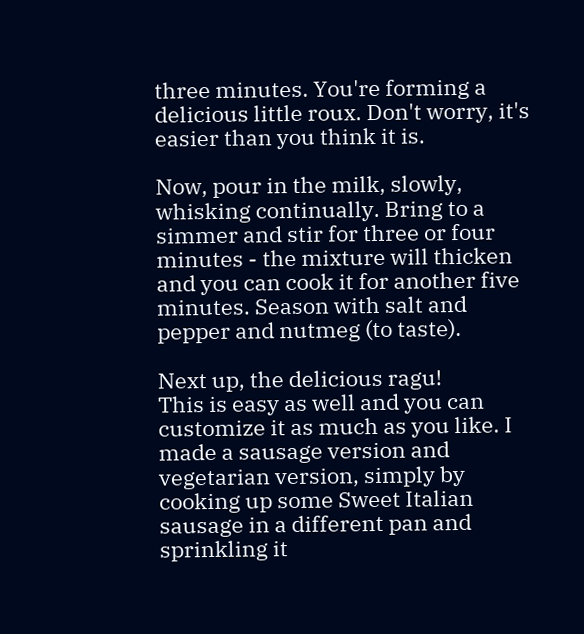three minutes. You're forming a delicious little roux. Don't worry, it's easier than you think it is.

Now, pour in the milk, slowly, whisking continually. Bring to a simmer and stir for three or four minutes - the mixture will thicken and you can cook it for another five minutes. Season with salt and pepper and nutmeg (to taste).

Next up, the delicious ragu!
This is easy as well and you can customize it as much as you like. I made a sausage version and vegetarian version, simply by cooking up some Sweet Italian sausage in a different pan and sprinkling it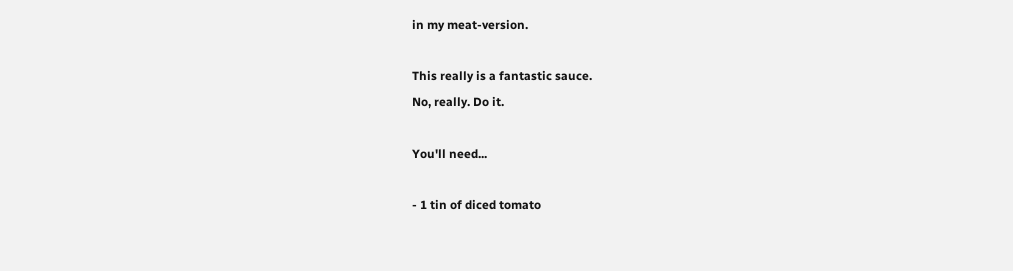in my meat-version.

This really is a fantastic sauce.
No, really. Do it.

You'll need...

- 1 tin of diced tomato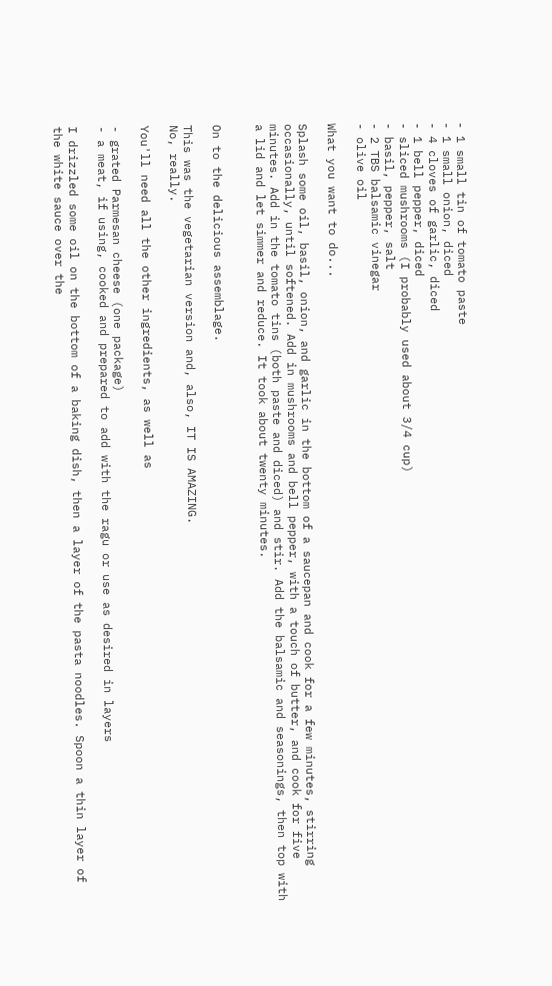- 1 small tin of tomato paste
- 1 small onion, diced
- 4 cloves of garlic, diced
- 1 bell pepper, diced
- sliced mushrooms (I probably used about 3/4 cup)
- basil, pepper, salt
- 2 TBS balsamic vinegar
- olive oil

What you want to do...

Splash some oil, basil, onion, and garlic in the bottom of a saucepan and cook for a few minutes, stirring occasionally, until softened. Add in mushrooms and bell pepper, with a touch of butter, and cook for five minutes. Add in the tomato tins (both paste and diced) and stir. Add the balsamic and seasonings, then top with a lid and let simmer and reduce. It took about twenty minutes.


On to the delicious assemblage.

This was the vegetarian version and, also, IT IS AMAZING.
No, really.

You'll need all the other ingredients, as well as

- grated Parmesan cheese (one package)
- a meat, if using, cooked and prepared to add with the ragu or use as desired in layers

I drizzled some oil on the bottom of a baking dish, then a layer of the pasta noodles. Spoon a thin layer of the white sauce over the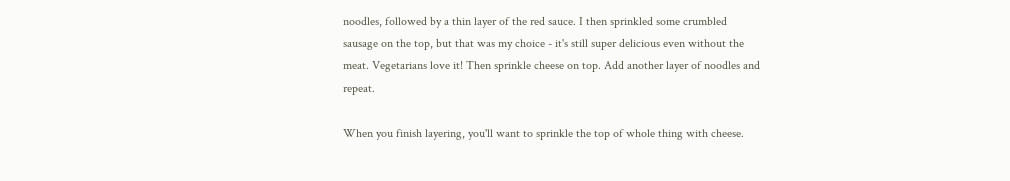noodles, followed by a thin layer of the red sauce. I then sprinkled some crumbled sausage on the top, but that was my choice - it's still super delicious even without the meat. Vegetarians love it! Then sprinkle cheese on top. Add another layer of noodles and repeat.

When you finish layering, you'll want to sprinkle the top of whole thing with cheese.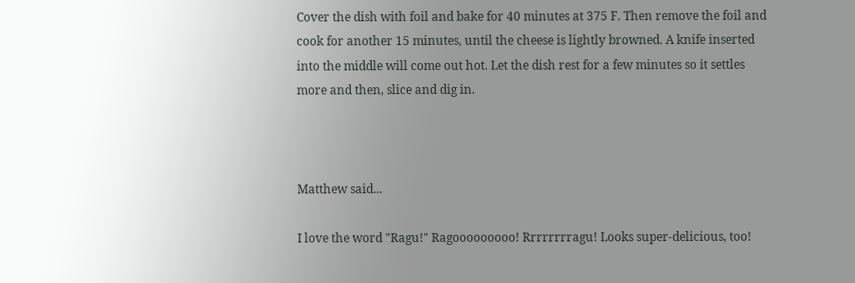Cover the dish with foil and bake for 40 minutes at 375 F. Then remove the foil and cook for another 15 minutes, until the cheese is lightly browned. A knife inserted into the middle will come out hot. Let the dish rest for a few minutes so it settles more and then, slice and dig in.



Matthew said...

I love the word "Ragu!" Ragooooooooo! Rrrrrrrragu! Looks super-delicious, too!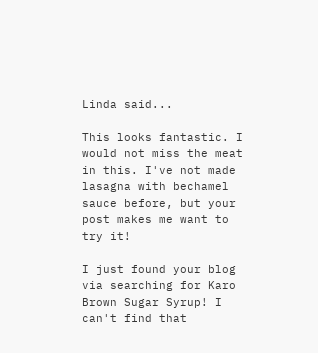Linda said...

This looks fantastic. I would not miss the meat in this. I've not made lasagna with bechamel sauce before, but your post makes me want to try it!

I just found your blog via searching for Karo Brown Sugar Syrup! I can't find that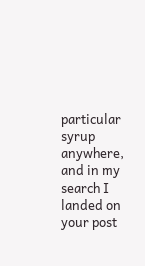particular syrup anywhere, and in my search I landed on your post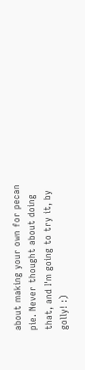about making your own for pecan pie. Never thought about doing that, and I'm going to try it, by golly! :)